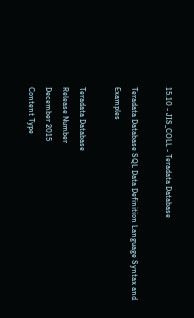15.10 - JIS_COLL - Teradata Database

Teradata Database SQL Data Definition Language Syntax and Examples

Teradata Database
Release Number
December 2015
Content Type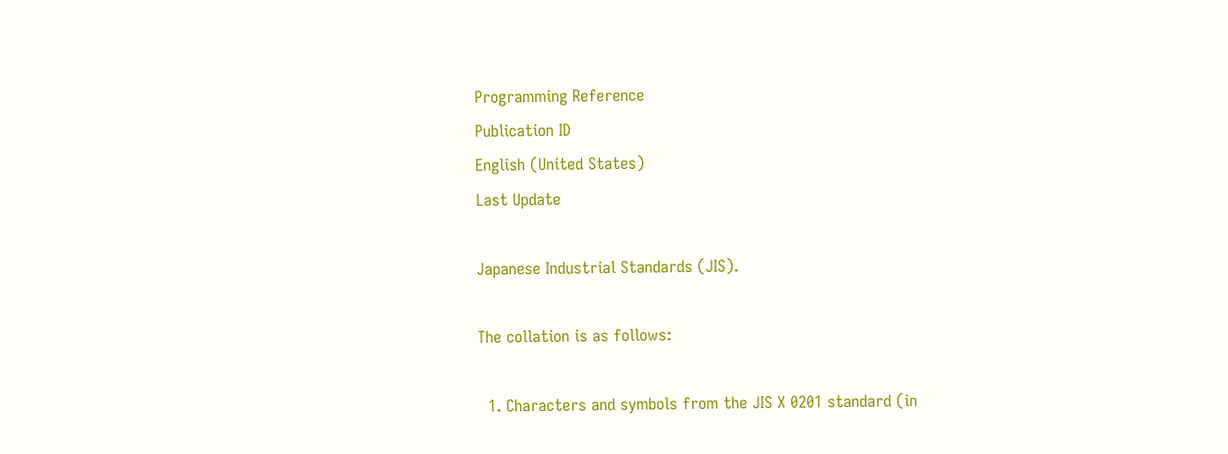Programming Reference
Publication ID
English (United States)
Last Update

Japanese Industrial Standards (JIS).

The collation is as follows:

  1. Characters and symbols from the JIS X 0201 standard (in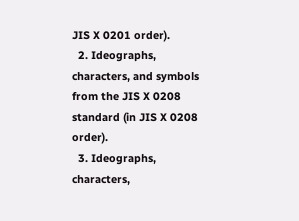JIS X 0201 order).
  2. Ideographs, characters, and symbols from the JIS X 0208 standard (in JIS X 0208 order).
  3. Ideographs, characters,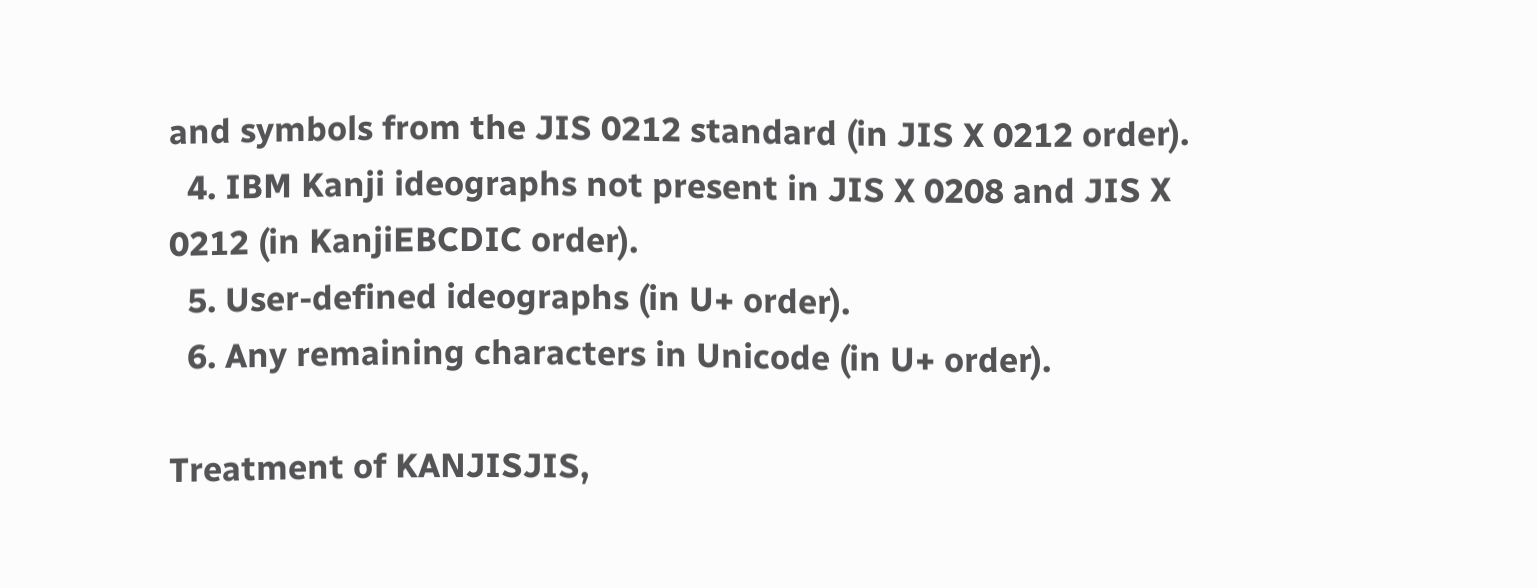and symbols from the JIS 0212 standard (in JIS X 0212 order).
  4. IBM Kanji ideographs not present in JIS X 0208 and JIS X 0212 (in KanjiEBCDIC order).
  5. User-defined ideographs (in U+ order).
  6. Any remaining characters in Unicode (in U+ order).

Treatment of KANJISJIS,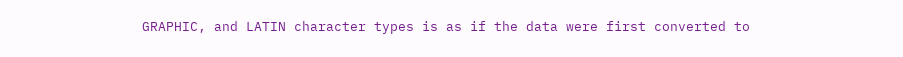GRAPHIC, and LATIN character types is as if the data were first converted to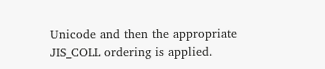Unicode and then the appropriate JIS_COLL ordering is applied.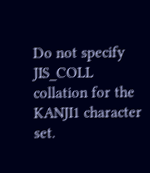Do not specify JIS_COLL collation for the KANJI1 character set.